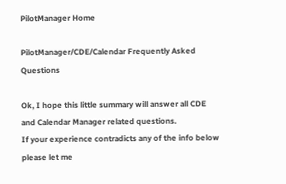PilotManager Home

PilotManager/CDE/Calendar Frequently Asked Questions

Ok, I hope this little summary will answer all CDE and Calendar Manager related questions.
If your experience contradicts any of the info below please let me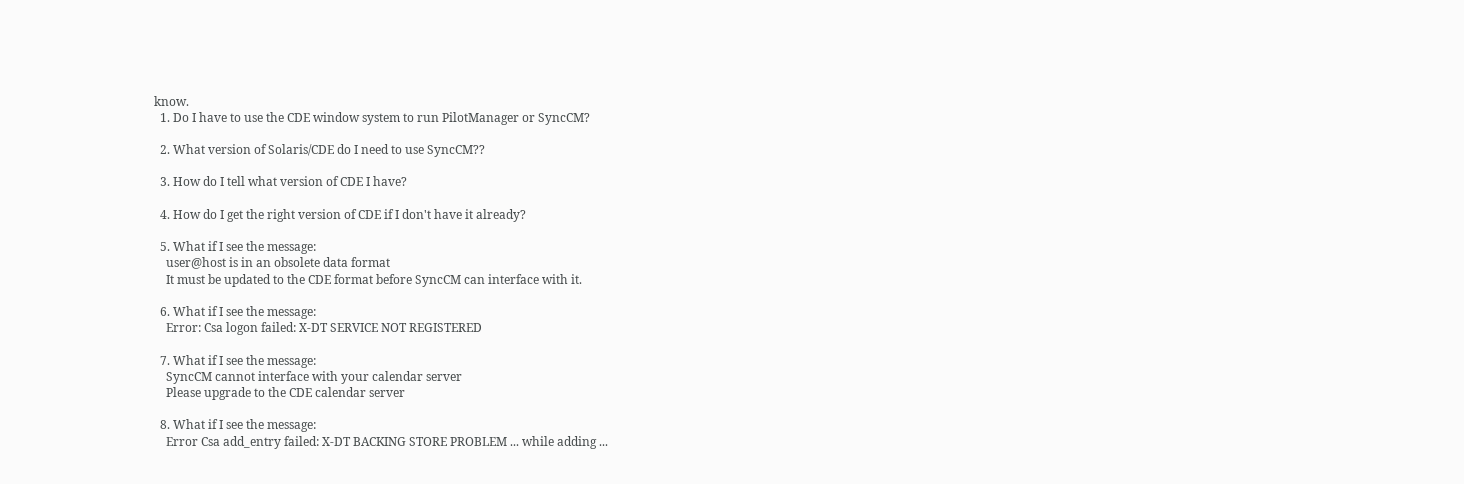know.
  1. Do I have to use the CDE window system to run PilotManager or SyncCM?

  2. What version of Solaris/CDE do I need to use SyncCM??

  3. How do I tell what version of CDE I have?

  4. How do I get the right version of CDE if I don't have it already?

  5. What if I see the message:
    user@host is in an obsolete data format
    It must be updated to the CDE format before SyncCM can interface with it.

  6. What if I see the message:
    Error: Csa logon failed: X-DT SERVICE NOT REGISTERED

  7. What if I see the message:
    SyncCM cannot interface with your calendar server
    Please upgrade to the CDE calendar server

  8. What if I see the message:
    Error Csa add_entry failed: X-DT BACKING STORE PROBLEM ... while adding ...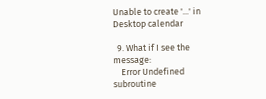Unable to create '...' in Desktop calendar

  9. What if I see the message:
    Error Undefined subroutine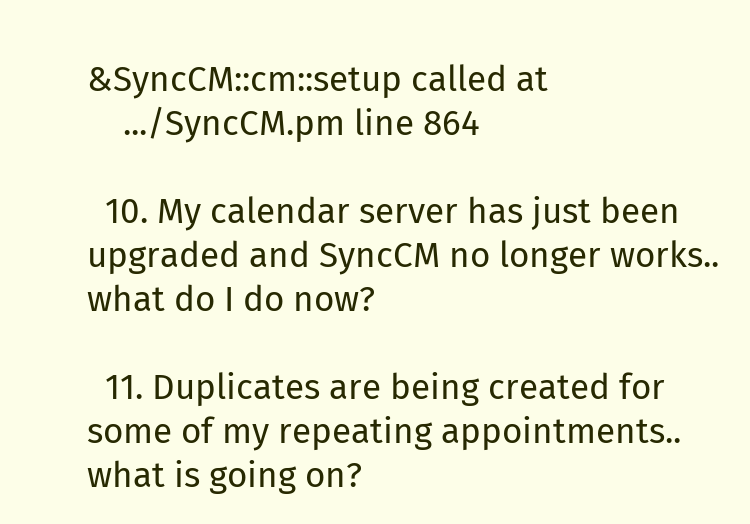&SyncCM::cm::setup called at
    .../SyncCM.pm line 864

  10. My calendar server has just been upgraded and SyncCM no longer works.. what do I do now?

  11. Duplicates are being created for some of my repeating appointments.. what is going on?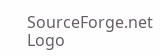SourceForge.net Logo